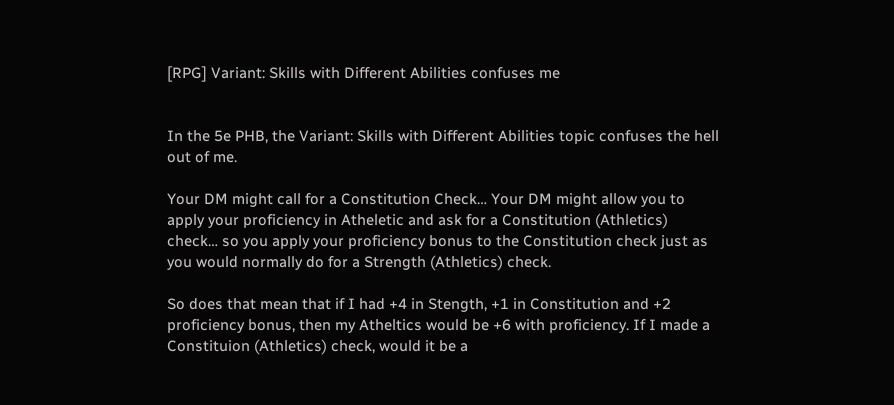[RPG] Variant: Skills with Different Abilities confuses me


In the 5e PHB, the Variant: Skills with Different Abilities topic confuses the hell out of me.

Your DM might call for a Constitution Check… Your DM might allow you to apply your proficiency in Atheletic and ask for a Constitution (Athletics) check… so you apply your proficiency bonus to the Constitution check just as you would normally do for a Strength (Athletics) check.

So does that mean that if I had +4 in Stength, +1 in Constitution and +2 proficiency bonus, then my Atheltics would be +6 with proficiency. If I made a Constituion (Athletics) check, would it be a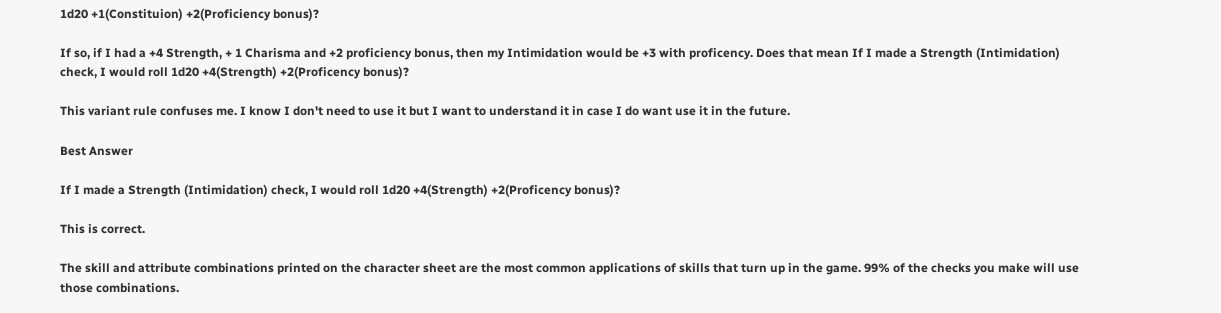1d20 +1(Constituion) +2(Proficiency bonus)?

If so, if I had a +4 Strength, + 1 Charisma and +2 proficiency bonus, then my Intimidation would be +3 with proficency. Does that mean If I made a Strength (Intimidation) check, I would roll 1d20 +4(Strength) +2(Proficency bonus)?

This variant rule confuses me. I know I don't need to use it but I want to understand it in case I do want use it in the future.

Best Answer

If I made a Strength (Intimidation) check, I would roll 1d20 +4(Strength) +2(Proficency bonus)?

This is correct.

The skill and attribute combinations printed on the character sheet are the most common applications of skills that turn up in the game. 99% of the checks you make will use those combinations.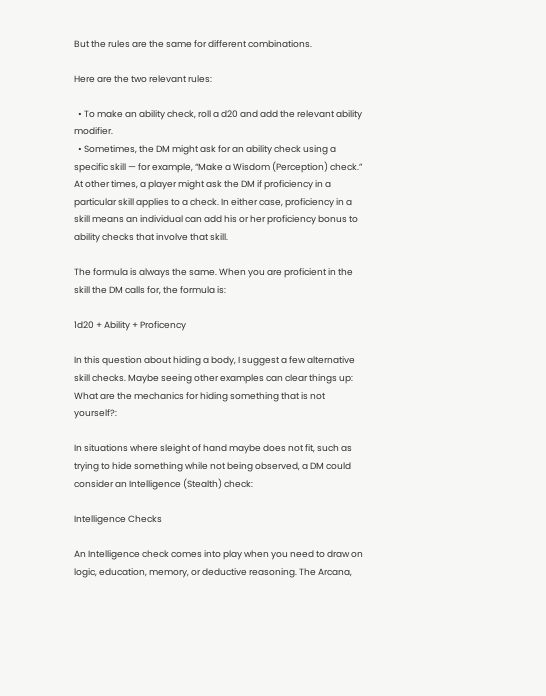But the rules are the same for different combinations.

Here are the two relevant rules:

  • To make an ability check, roll a d20 and add the relevant ability modifier.
  • Sometimes, the DM might ask for an ability check using a specific skill — for example, “Make a Wisdom (Perception) check.” At other times, a player might ask the DM if proficiency in a particular skill applies to a check. In either case, proficiency in a skill means an individual can add his or her proficiency bonus to ability checks that involve that skill.

The formula is always the same. When you are proficient in the skill the DM calls for, the formula is:

1d20 + Ability + Proficency

In this question about hiding a body, I suggest a few alternative skill checks. Maybe seeing other examples can clear things up: What are the mechanics for hiding something that is not yourself?:

In situations where sleight of hand maybe does not fit, such as trying to hide something while not being observed, a DM could consider an Intelligence (Stealth) check:

Intelligence Checks

An Intelligence check comes into play when you need to draw on logic, education, memory, or deductive reasoning. The Arcana,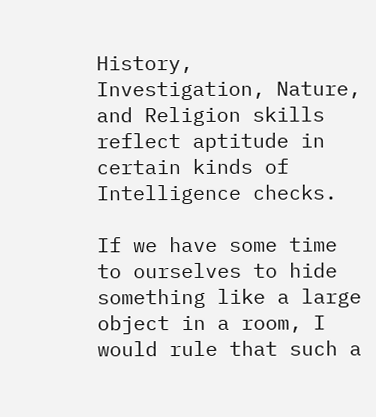History, Investigation, Nature, and Religion skills reflect aptitude in certain kinds of Intelligence checks.

If we have some time to ourselves to hide something like a large object in a room, I would rule that such a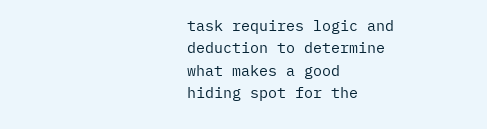task requires logic and deduction to determine what makes a good hiding spot for the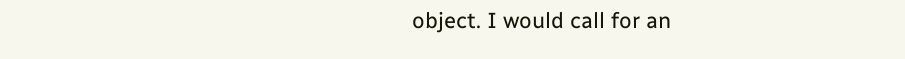object. I would call for an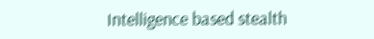Intelligence based stealth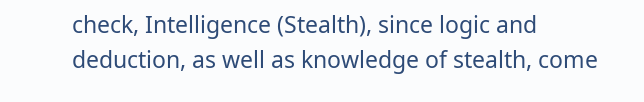check, Intelligence (Stealth), since logic and deduction, as well as knowledge of stealth, come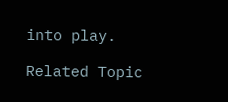into play.

Related Topic